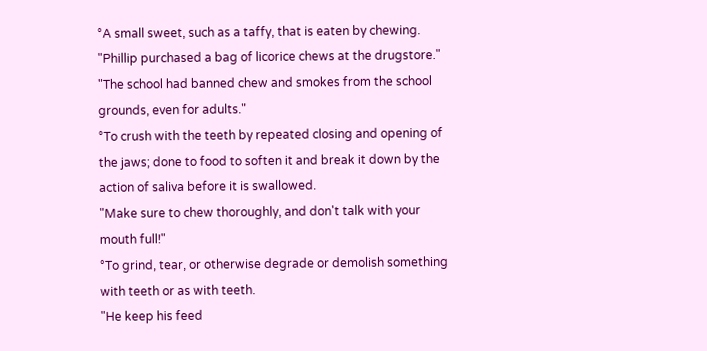°A small sweet, such as a taffy, that is eaten by chewing.
"Phillip purchased a bag of licorice chews at the drugstore."
"The school had banned chew and smokes from the school grounds, even for adults."
°To crush with the teeth by repeated closing and opening of the jaws; done to food to soften it and break it down by the action of saliva before it is swallowed.
"Make sure to chew thoroughly, and don't talk with your mouth full!"
°To grind, tear, or otherwise degrade or demolish something with teeth or as with teeth.
"He keep his feed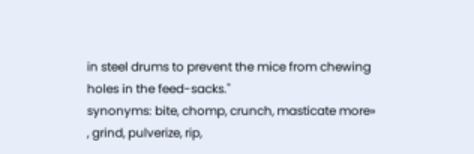in steel drums to prevent the mice from chewing holes in the feed-sacks."
synonyms: bite, chomp, crunch, masticate more» , grind, pulverize, rip,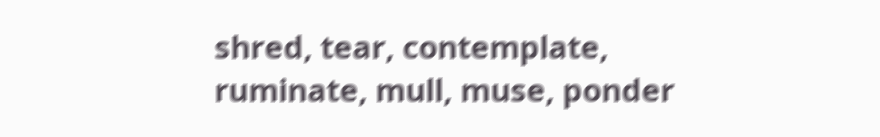shred, tear, contemplate, ruminate, mull, muse, ponder